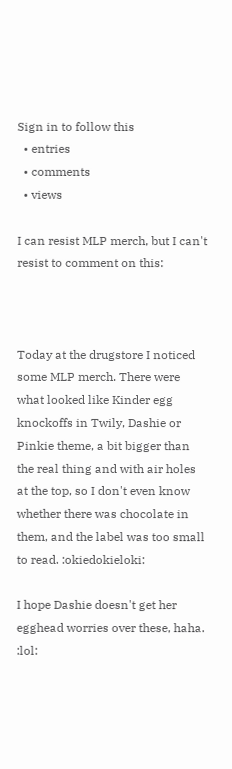Sign in to follow this
  • entries
  • comments
  • views

I can resist MLP merch, but I can't resist to comment on this:



Today at the drugstore I noticed some MLP merch. There were what looked like Kinder egg knockoffs in Twily, Dashie or Pinkie theme, a bit bigger than the real thing and with air holes at the top, so I don't even know whether there was chocolate in them, and the label was too small to read. :okiedokieloki:

I hope Dashie doesn't get her egghead worries over these, haha. :lol: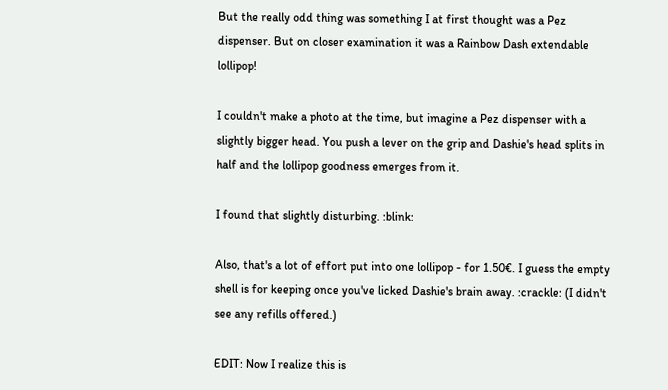But the really odd thing was something I at first thought was a Pez dispenser. But on closer examination it was a Rainbow Dash extendable lollipop!

I couldn't make a photo at the time, but imagine a Pez dispenser with a slightly bigger head. You push a lever on the grip and Dashie's head splits in half and the lollipop goodness emerges from it.

I found that slightly disturbing. :blink:

Also, that's a lot of effort put into one lollipop - for 1.50€. I guess the empty shell is for keeping once you've licked Dashie's brain away. :crackle: (I didn't see any refills offered.)

EDIT: Now I realize this is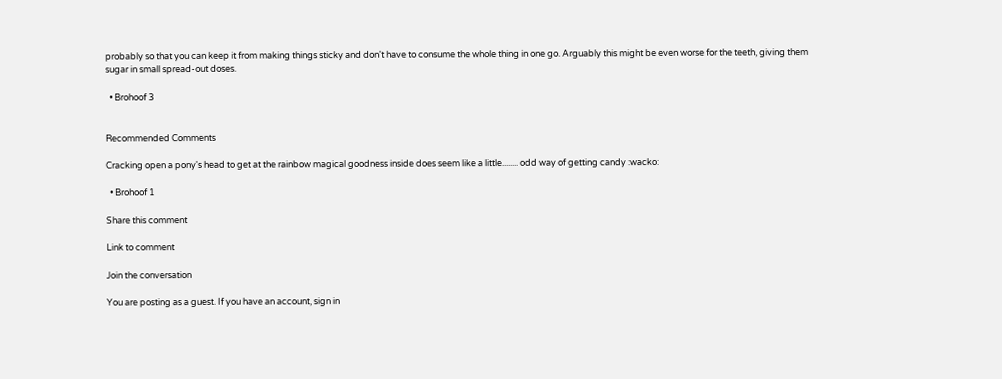probably so that you can keep it from making things sticky and don't have to consume the whole thing in one go. Arguably this might be even worse for the teeth, giving them sugar in small spread-out doses.

  • Brohoof 3


Recommended Comments

Cracking open a pony's head to get at the rainbow magical goodness inside does seem like a little........ odd way of getting candy :wacko:

  • Brohoof 1

Share this comment

Link to comment

Join the conversation

You are posting as a guest. If you have an account, sign in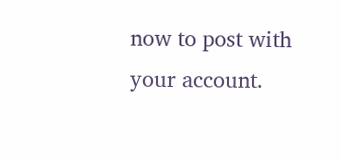now to post with your account.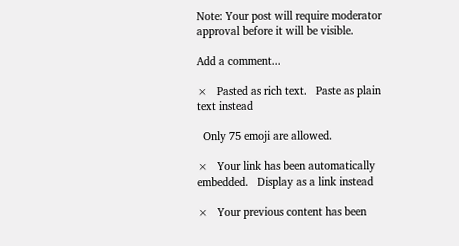Note: Your post will require moderator approval before it will be visible.

Add a comment...

×   Pasted as rich text.   Paste as plain text instead

  Only 75 emoji are allowed.

×   Your link has been automatically embedded.   Display as a link instead

×   Your previous content has been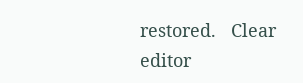restored.   Clear editor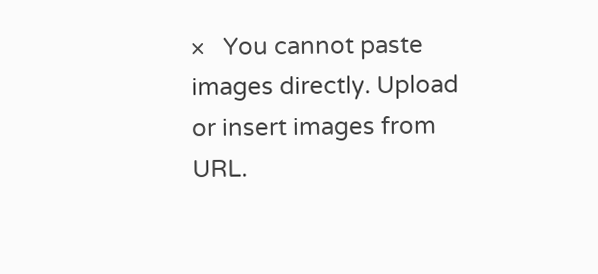×   You cannot paste images directly. Upload or insert images from URL.